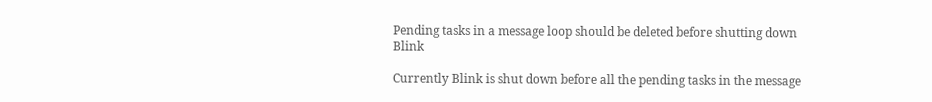Pending tasks in a message loop should be deleted before shutting down Blink

Currently Blink is shut down before all the pending tasks in the message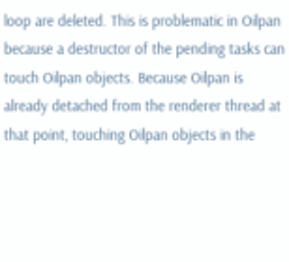loop are deleted. This is problematic in Oilpan because a destructor of the pending tasks can touch Oilpan objects. Because Oilpan is already detached from the renderer thread at that point, touching Oilpan objects in the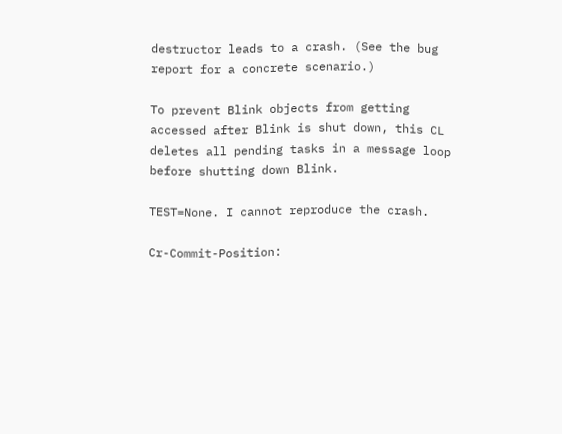destructor leads to a crash. (See the bug report for a concrete scenario.)

To prevent Blink objects from getting accessed after Blink is shut down, this CL deletes all pending tasks in a message loop before shutting down Blink.

TEST=None. I cannot reproduce the crash.

Cr-Commit-Position: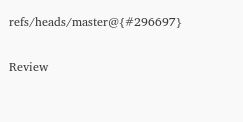refs/heads/master@{#296697}

Review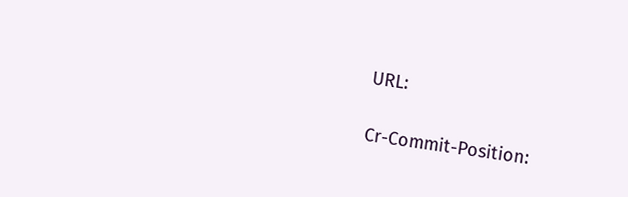URL:

Cr-Commit-Position: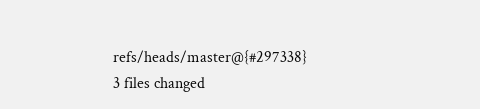refs/heads/master@{#297338}
3 files changed